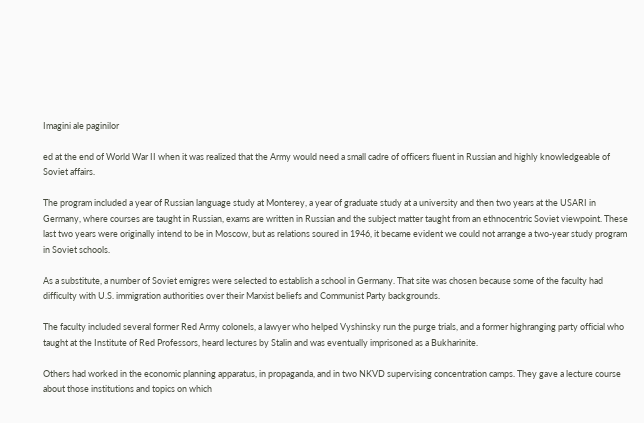Imagini ale paginilor

ed at the end of World War II when it was realized that the Army would need a small cadre of officers fluent in Russian and highly knowledgeable of Soviet affairs.

The program included a year of Russian language study at Monterey, a year of graduate study at a university and then two years at the USARI in Germany, where courses are taught in Russian, exams are written in Russian and the subject matter taught from an ethnocentric Soviet viewpoint. These last two years were originally intend to be in Moscow, but as relations soured in 1946, it became evident we could not arrange a two-year study program in Soviet schools.

As a substitute, a number of Soviet emigres were selected to establish a school in Germany. That site was chosen because some of the faculty had difficulty with U.S. immigration authorities over their Marxist beliefs and Communist Party backgrounds.

The faculty included several former Red Army colonels, a lawyer who helped Vyshinsky run the purge trials, and a former highranging party official who taught at the Institute of Red Professors, heard lectures by Stalin and was eventually imprisoned as a Bukharinite.

Others had worked in the economic planning apparatus, in propaganda, and in two NKVD supervising concentration camps. They gave a lecture course about those institutions and topics on which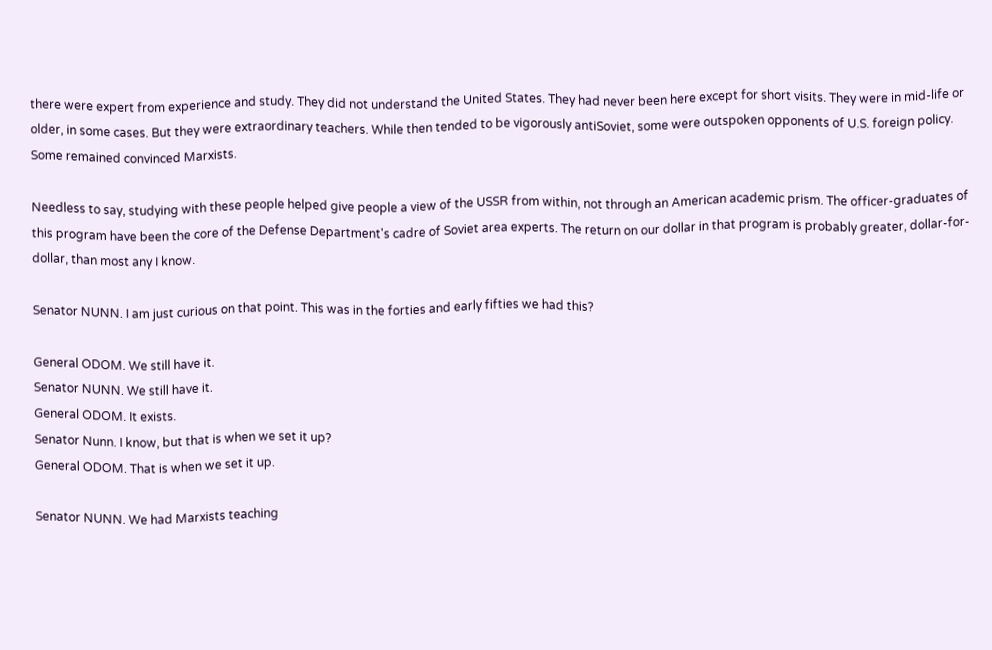there were expert from experience and study. They did not understand the United States. They had never been here except for short visits. They were in mid-life or older, in some cases. But they were extraordinary teachers. While then tended to be vigorously antiSoviet, some were outspoken opponents of U.S. foreign policy. Some remained convinced Marxists.

Needless to say, studying with these people helped give people a view of the USSR from within, not through an American academic prism. The officer-graduates of this program have been the core of the Defense Department's cadre of Soviet area experts. The return on our dollar in that program is probably greater, dollar-for-dollar, than most any I know.

Senator NUNN. I am just curious on that point. This was in the forties and early fifties we had this?

General ODOM. We still have it.
Senator NUNN. We still have it.
General ODOM. It exists.
Senator Nunn. I know, but that is when we set it up?
General ODOM. That is when we set it up.

Senator NUNN. We had Marxists teaching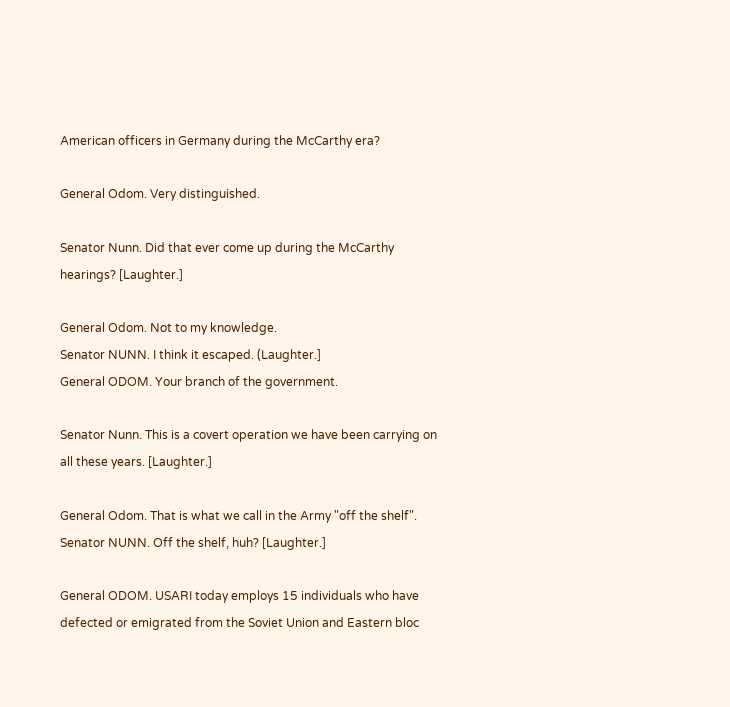American officers in Germany during the McCarthy era?

General Odom. Very distinguished.

Senator Nunn. Did that ever come up during the McCarthy hearings? [Laughter.]

General Odom. Not to my knowledge.
Senator NUNN. I think it escaped. (Laughter.]
General ODOM. Your branch of the government.

Senator Nunn. This is a covert operation we have been carrying on all these years. [Laughter.]

General Odom. That is what we call in the Army "off the shelf". Senator NUNN. Off the shelf, huh? [Laughter.]

General ODOM. USARI today employs 15 individuals who have defected or emigrated from the Soviet Union and Eastern bloc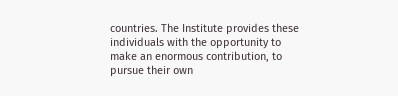countries. The Institute provides these individuals with the opportunity to make an enormous contribution, to pursue their own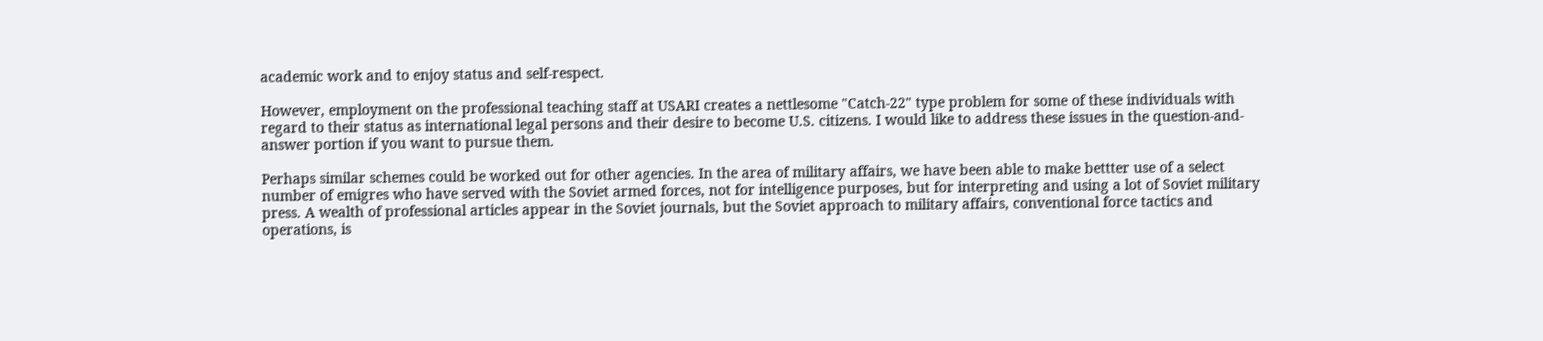academic work and to enjoy status and self-respect.

However, employment on the professional teaching staff at USARI creates a nettlesome "Catch-22" type problem for some of these individuals with regard to their status as international legal persons and their desire to become U.S. citizens. I would like to address these issues in the question-and-answer portion if you want to pursue them.

Perhaps similar schemes could be worked out for other agencies. In the area of military affairs, we have been able to make bettter use of a select number of emigres who have served with the Soviet armed forces, not for intelligence purposes, but for interpreting and using a lot of Soviet military press. A wealth of professional articles appear in the Soviet journals, but the Soviet approach to military affairs, conventional force tactics and operations, is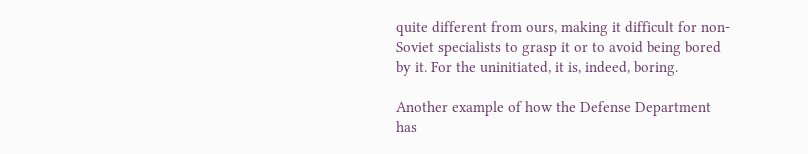quite different from ours, making it difficult for non-Soviet specialists to grasp it or to avoid being bored by it. For the uninitiated, it is, indeed, boring.

Another example of how the Defense Department has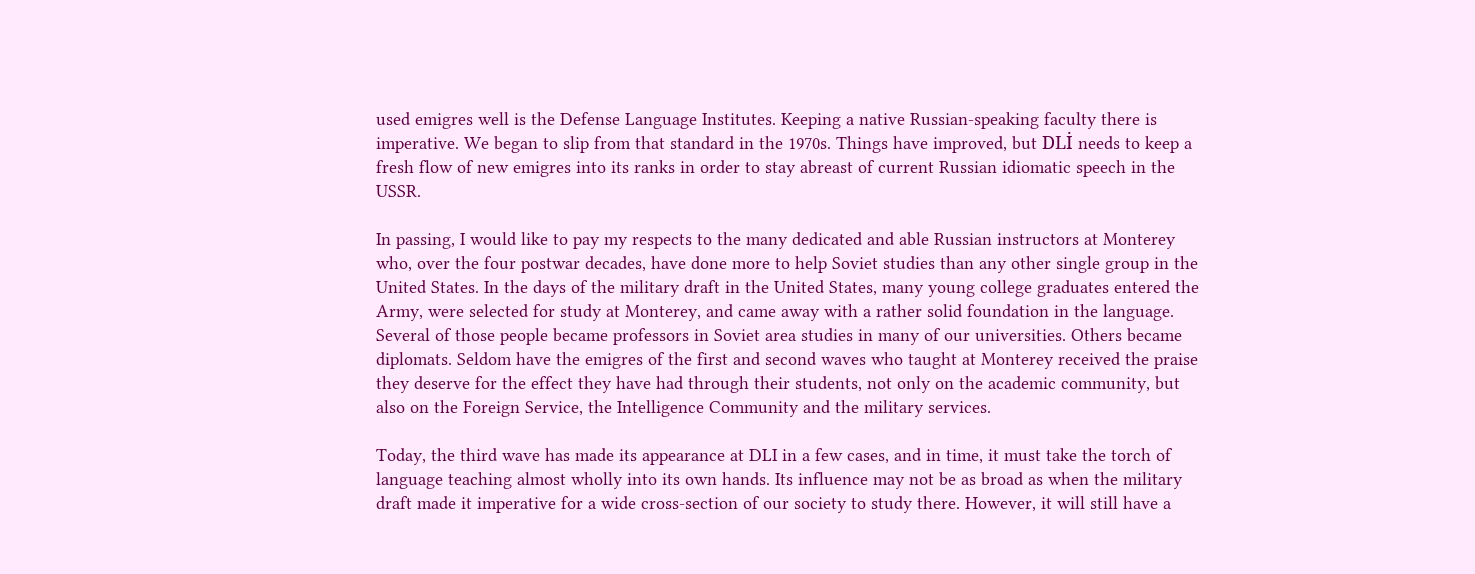used emigres well is the Defense Language Institutes. Keeping a native Russian-speaking faculty there is imperative. We began to slip from that standard in the 1970s. Things have improved, but DLİ needs to keep a fresh flow of new emigres into its ranks in order to stay abreast of current Russian idiomatic speech in the USSR.

In passing, I would like to pay my respects to the many dedicated and able Russian instructors at Monterey who, over the four postwar decades, have done more to help Soviet studies than any other single group in the United States. In the days of the military draft in the United States, many young college graduates entered the Army, were selected for study at Monterey, and came away with a rather solid foundation in the language. Several of those people became professors in Soviet area studies in many of our universities. Others became diplomats. Seldom have the emigres of the first and second waves who taught at Monterey received the praise they deserve for the effect they have had through their students, not only on the academic community, but also on the Foreign Service, the Intelligence Community and the military services.

Today, the third wave has made its appearance at DLI in a few cases, and in time, it must take the torch of language teaching almost wholly into its own hands. Its influence may not be as broad as when the military draft made it imperative for a wide cross-section of our society to study there. However, it will still have a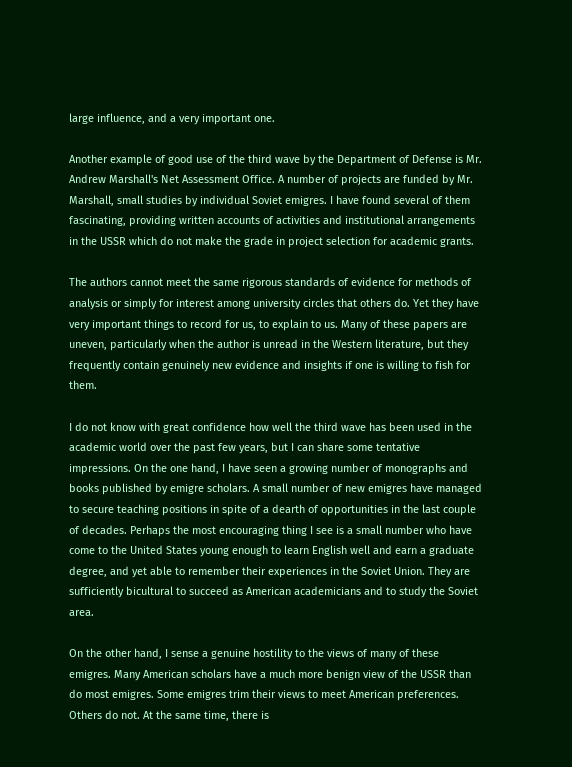large influence, and a very important one.

Another example of good use of the third wave by the Department of Defense is Mr. Andrew Marshall's Net Assessment Office. A number of projects are funded by Mr. Marshall, small studies by individual Soviet emigres. I have found several of them fascinating, providing written accounts of activities and institutional arrangements in the USSR which do not make the grade in project selection for academic grants.

The authors cannot meet the same rigorous standards of evidence for methods of analysis or simply for interest among university circles that others do. Yet they have very important things to record for us, to explain to us. Many of these papers are uneven, particularly when the author is unread in the Western literature, but they frequently contain genuinely new evidence and insights if one is willing to fish for them.

I do not know with great confidence how well the third wave has been used in the academic world over the past few years, but I can share some tentative impressions. On the one hand, I have seen a growing number of monographs and books published by emigre scholars. A small number of new emigres have managed to secure teaching positions in spite of a dearth of opportunities in the last couple of decades. Perhaps the most encouraging thing I see is a small number who have come to the United States young enough to learn English well and earn a graduate degree, and yet able to remember their experiences in the Soviet Union. They are sufficiently bicultural to succeed as American academicians and to study the Soviet area.

On the other hand, I sense a genuine hostility to the views of many of these emigres. Many American scholars have a much more benign view of the USSR than do most emigres. Some emigres trim their views to meet American preferences. Others do not. At the same time, there is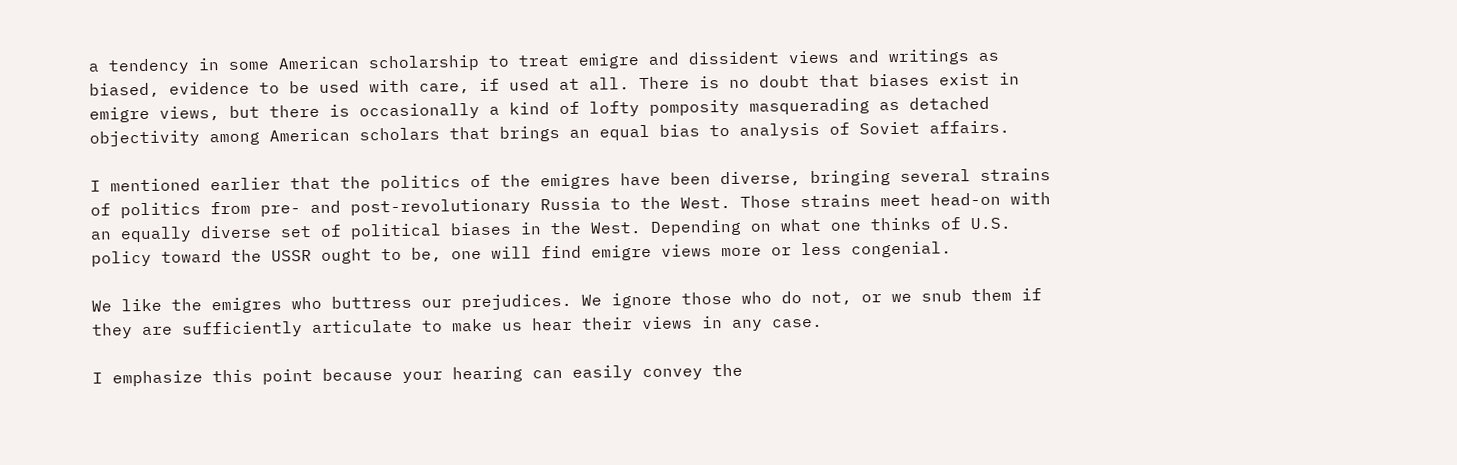a tendency in some American scholarship to treat emigre and dissident views and writings as biased, evidence to be used with care, if used at all. There is no doubt that biases exist in emigre views, but there is occasionally a kind of lofty pomposity masquerading as detached objectivity among American scholars that brings an equal bias to analysis of Soviet affairs.

I mentioned earlier that the politics of the emigres have been diverse, bringing several strains of politics from pre- and post-revolutionary Russia to the West. Those strains meet head-on with an equally diverse set of political biases in the West. Depending on what one thinks of U.S. policy toward the USSR ought to be, one will find emigre views more or less congenial.

We like the emigres who buttress our prejudices. We ignore those who do not, or we snub them if they are sufficiently articulate to make us hear their views in any case.

I emphasize this point because your hearing can easily convey the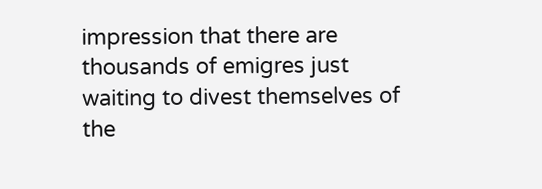impression that there are thousands of emigres just waiting to divest themselves of the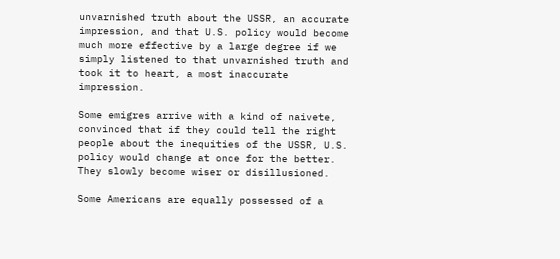unvarnished truth about the USSR, an accurate impression, and that U.S. policy would become much more effective by a large degree if we simply listened to that unvarnished truth and took it to heart, a most inaccurate impression.

Some emigres arrive with a kind of naivete, convinced that if they could tell the right people about the inequities of the USSR, U.S. policy would change at once for the better. They slowly become wiser or disillusioned.

Some Americans are equally possessed of a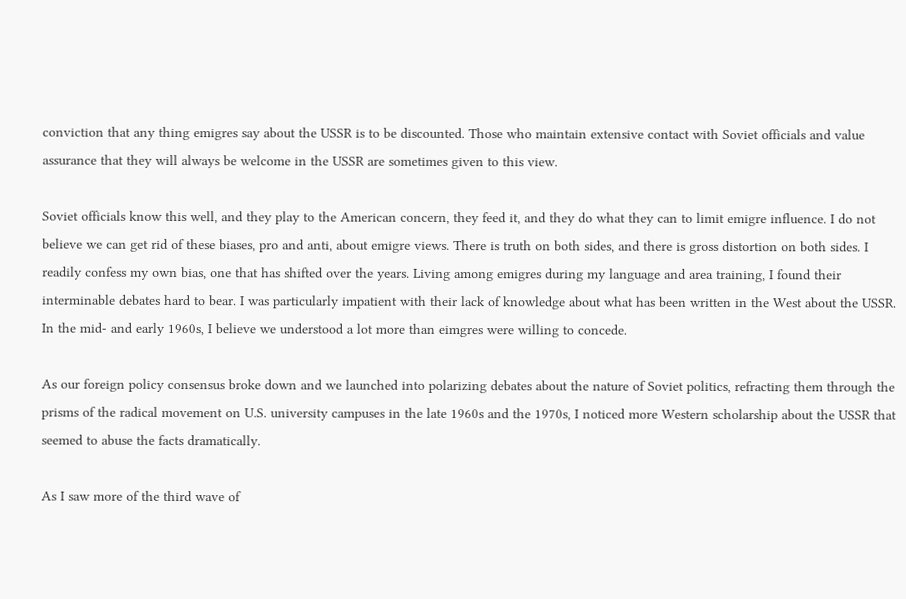conviction that any thing emigres say about the USSR is to be discounted. Those who maintain extensive contact with Soviet officials and value assurance that they will always be welcome in the USSR are sometimes given to this view.

Soviet officials know this well, and they play to the American concern, they feed it, and they do what they can to limit emigre influence. I do not believe we can get rid of these biases, pro and anti, about emigre views. There is truth on both sides, and there is gross distortion on both sides. I readily confess my own bias, one that has shifted over the years. Living among emigres during my language and area training, I found their interminable debates hard to bear. I was particularly impatient with their lack of knowledge about what has been written in the West about the USSR. In the mid- and early 1960s, I believe we understood a lot more than eimgres were willing to concede.

As our foreign policy consensus broke down and we launched into polarizing debates about the nature of Soviet politics, refracting them through the prisms of the radical movement on U.S. university campuses in the late 1960s and the 1970s, I noticed more Western scholarship about the USSR that seemed to abuse the facts dramatically.

As I saw more of the third wave of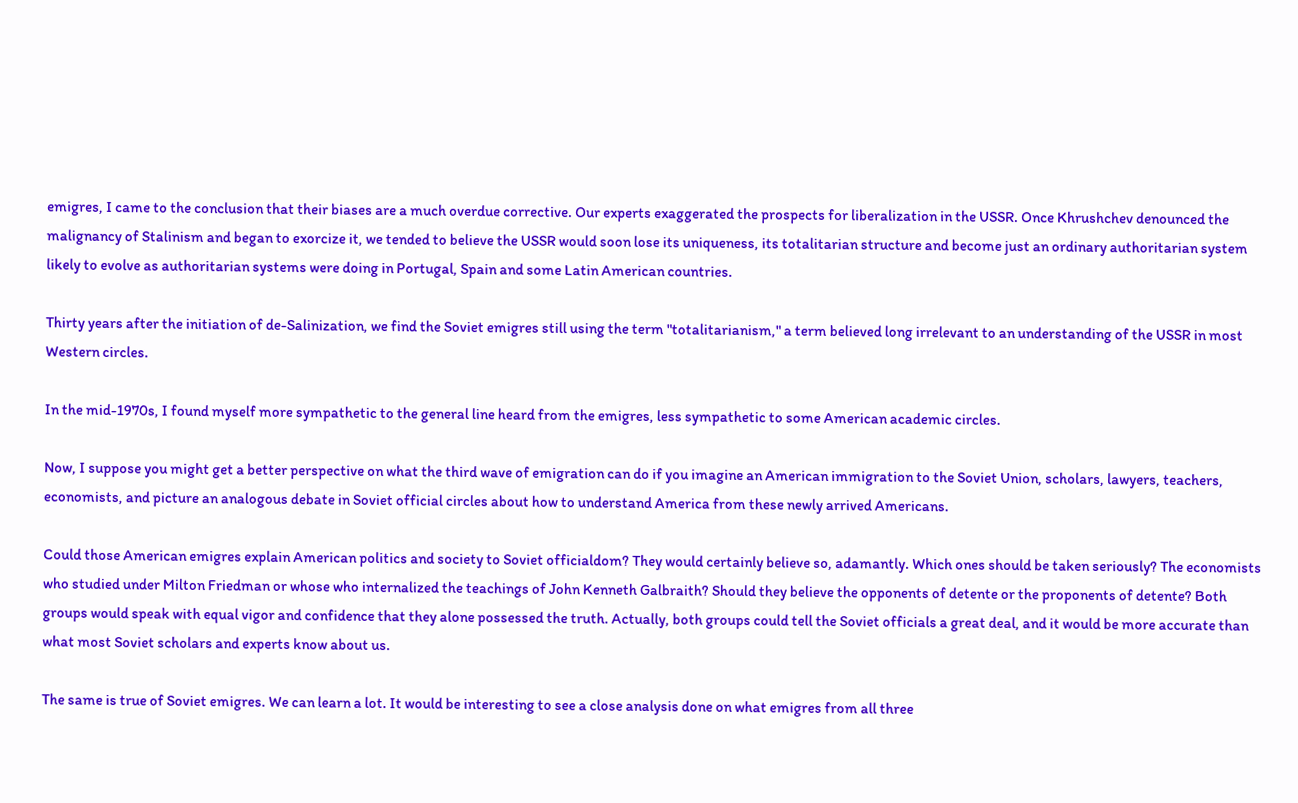emigres, I came to the conclusion that their biases are a much overdue corrective. Our experts exaggerated the prospects for liberalization in the USSR. Once Khrushchev denounced the malignancy of Stalinism and began to exorcize it, we tended to believe the USSR would soon lose its uniqueness, its totalitarian structure and become just an ordinary authoritarian system likely to evolve as authoritarian systems were doing in Portugal, Spain and some Latin American countries.

Thirty years after the initiation of de-Salinization, we find the Soviet emigres still using the term "totalitarianism," a term believed long irrelevant to an understanding of the USSR in most Western circles.

In the mid-1970s, I found myself more sympathetic to the general line heard from the emigres, less sympathetic to some American academic circles.

Now, I suppose you might get a better perspective on what the third wave of emigration can do if you imagine an American immigration to the Soviet Union, scholars, lawyers, teachers, economists, and picture an analogous debate in Soviet official circles about how to understand America from these newly arrived Americans.

Could those American emigres explain American politics and society to Soviet officialdom? They would certainly believe so, adamantly. Which ones should be taken seriously? The economists who studied under Milton Friedman or whose who internalized the teachings of John Kenneth Galbraith? Should they believe the opponents of detente or the proponents of detente? Both groups would speak with equal vigor and confidence that they alone possessed the truth. Actually, both groups could tell the Soviet officials a great deal, and it would be more accurate than what most Soviet scholars and experts know about us.

The same is true of Soviet emigres. We can learn a lot. It would be interesting to see a close analysis done on what emigres from all three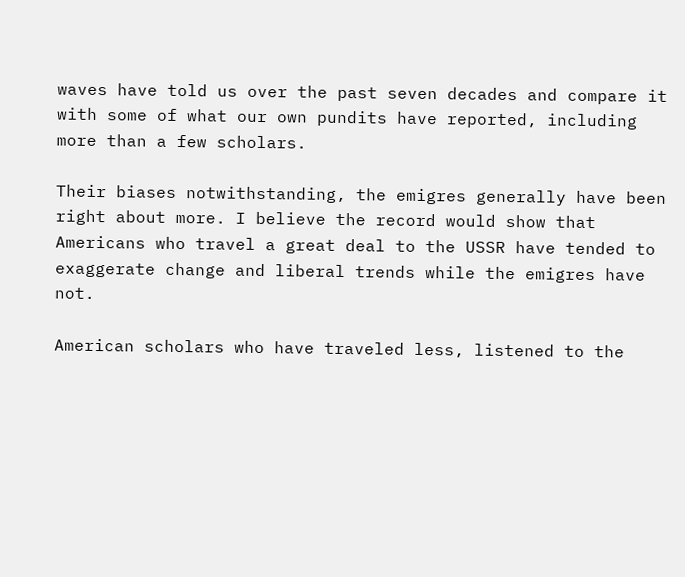waves have told us over the past seven decades and compare it with some of what our own pundits have reported, including more than a few scholars.

Their biases notwithstanding, the emigres generally have been right about more. I believe the record would show that Americans who travel a great deal to the USSR have tended to exaggerate change and liberal trends while the emigres have not.

American scholars who have traveled less, listened to the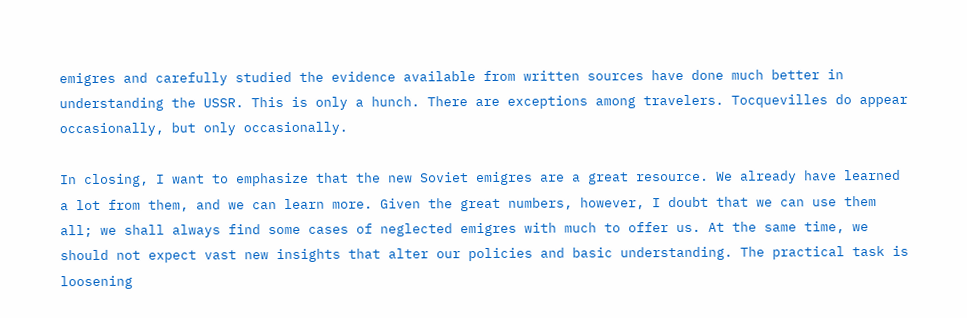emigres and carefully studied the evidence available from written sources have done much better in understanding the USSR. This is only a hunch. There are exceptions among travelers. Tocquevilles do appear occasionally, but only occasionally.

In closing, I want to emphasize that the new Soviet emigres are a great resource. We already have learned a lot from them, and we can learn more. Given the great numbers, however, I doubt that we can use them all; we shall always find some cases of neglected emigres with much to offer us. At the same time, we should not expect vast new insights that alter our policies and basic understanding. The practical task is loosening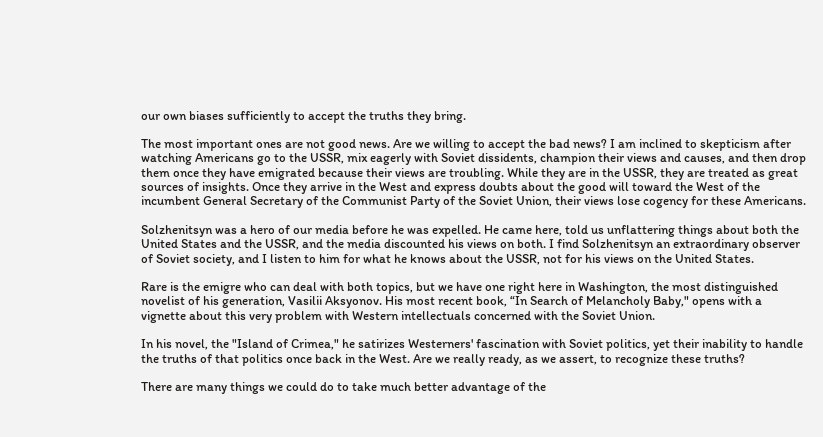our own biases sufficiently to accept the truths they bring.

The most important ones are not good news. Are we willing to accept the bad news? I am inclined to skepticism after watching Americans go to the USSR, mix eagerly with Soviet dissidents, champion their views and causes, and then drop them once they have emigrated because their views are troubling. While they are in the USSR, they are treated as great sources of insights. Once they arrive in the West and express doubts about the good will toward the West of the incumbent General Secretary of the Communist Party of the Soviet Union, their views lose cogency for these Americans.

Solzhenitsyn was a hero of our media before he was expelled. He came here, told us unflattering things about both the United States and the USSR, and the media discounted his views on both. I find Solzhenitsyn an extraordinary observer of Soviet society, and I listen to him for what he knows about the USSR, not for his views on the United States.

Rare is the emigre who can deal with both topics, but we have one right here in Washington, the most distinguished novelist of his generation, Vasilii Aksyonov. His most recent book, “In Search of Melancholy Baby," opens with a vignette about this very problem with Western intellectuals concerned with the Soviet Union.

In his novel, the "Island of Crimea," he satirizes Westerners' fascination with Soviet politics, yet their inability to handle the truths of that politics once back in the West. Are we really ready, as we assert, to recognize these truths?

There are many things we could do to take much better advantage of the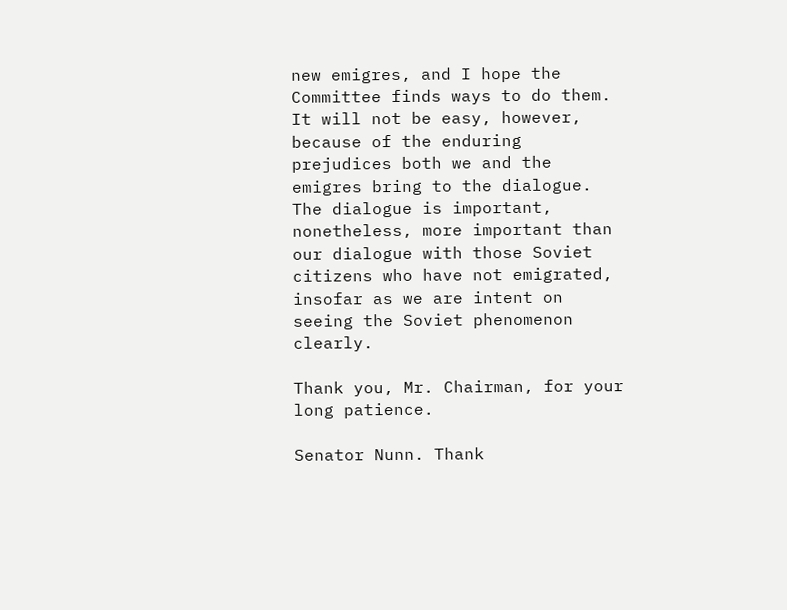new emigres, and I hope the Committee finds ways to do them. It will not be easy, however, because of the enduring prejudices both we and the emigres bring to the dialogue. The dialogue is important, nonetheless, more important than our dialogue with those Soviet citizens who have not emigrated, insofar as we are intent on seeing the Soviet phenomenon clearly.

Thank you, Mr. Chairman, for your long patience.

Senator Nunn. Thank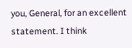you, General, for an excellent statement. I think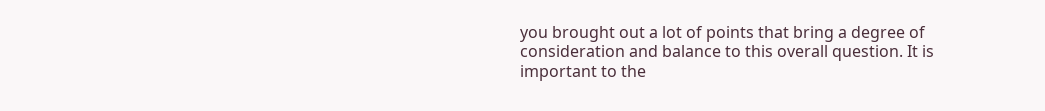you brought out a lot of points that bring a degree of consideration and balance to this overall question. It is important to the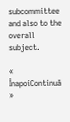subcommittee and also to the overall subject.

« ÎnapoiContinuă »